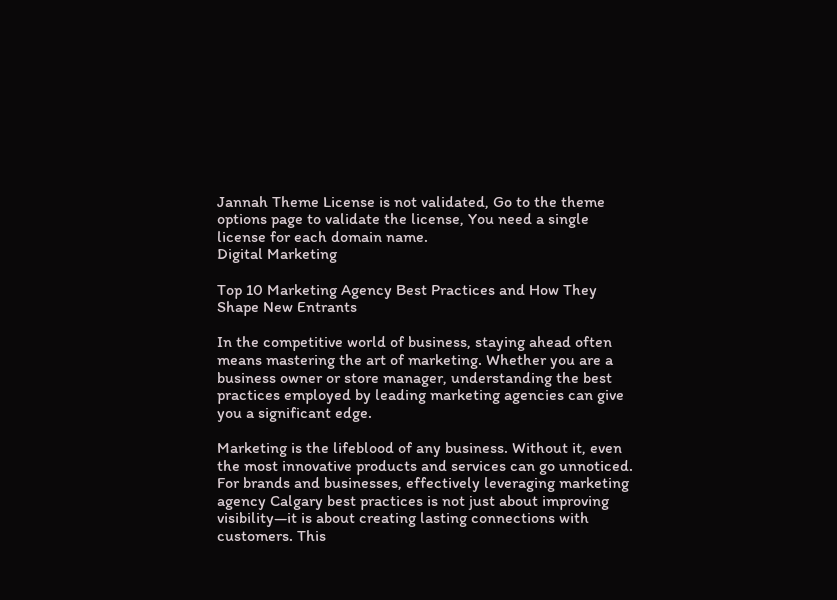Jannah Theme License is not validated, Go to the theme options page to validate the license, You need a single license for each domain name.
Digital Marketing

Top 10 Marketing Agency Best Practices and How They Shape New Entrants

In the competitive world of business, staying ahead often means mastering the art of marketing. Whether you are a business owner or store manager, understanding the best practices employed by leading marketing agencies can give you a significant edge.

Marketing is the lifeblood of any business. Without it, even the most innovative products and services can go unnoticed. For brands and businesses, effectively leveraging marketing agency Calgary best practices is not just about improving visibility—it is about creating lasting connections with customers. This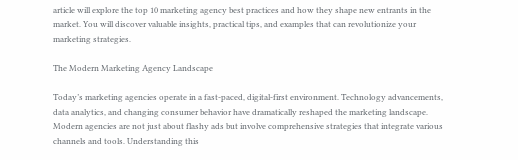article will explore the top 10 marketing agency best practices and how they shape new entrants in the market. You will discover valuable insights, practical tips, and examples that can revolutionize your marketing strategies.

The Modern Marketing Agency Landscape

Today’s marketing agencies operate in a fast-paced, digital-first environment. Technology advancements, data analytics, and changing consumer behavior have dramatically reshaped the marketing landscape. Modern agencies are not just about flashy ads but involve comprehensive strategies that integrate various channels and tools. Understanding this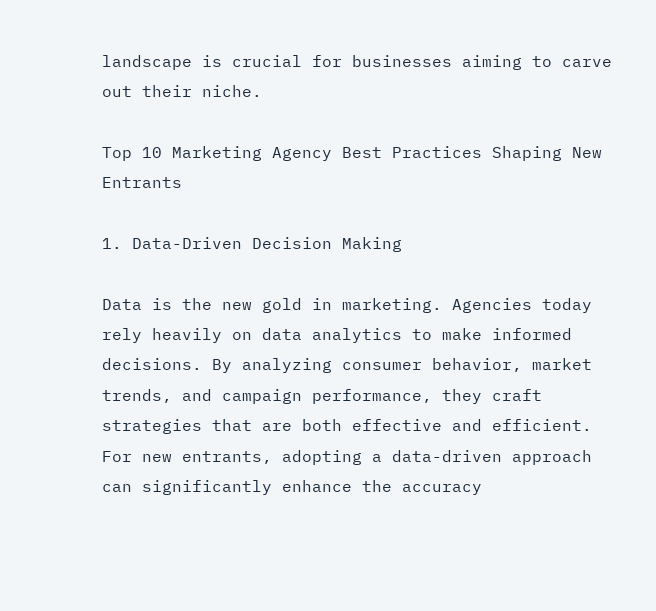landscape is crucial for businesses aiming to carve out their niche.

Top 10 Marketing Agency Best Practices Shaping New Entrants

1. Data-Driven Decision Making

Data is the new gold in marketing. Agencies today rely heavily on data analytics to make informed decisions. By analyzing consumer behavior, market trends, and campaign performance, they craft strategies that are both effective and efficient. For new entrants, adopting a data-driven approach can significantly enhance the accuracy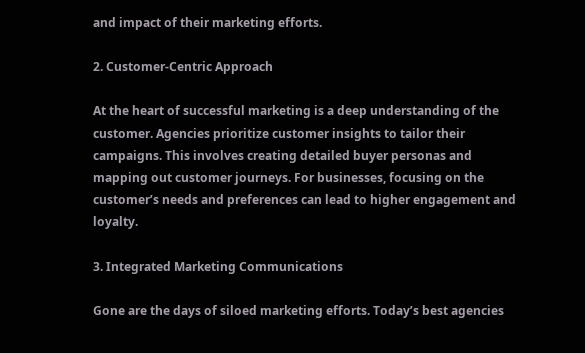and impact of their marketing efforts.

2. Customer-Centric Approach

At the heart of successful marketing is a deep understanding of the customer. Agencies prioritize customer insights to tailor their campaigns. This involves creating detailed buyer personas and mapping out customer journeys. For businesses, focusing on the customer’s needs and preferences can lead to higher engagement and loyalty.

3. Integrated Marketing Communications

Gone are the days of siloed marketing efforts. Today’s best agencies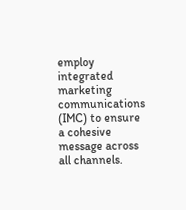employ integrated marketing communications (IMC) to ensure a cohesive message across all channels.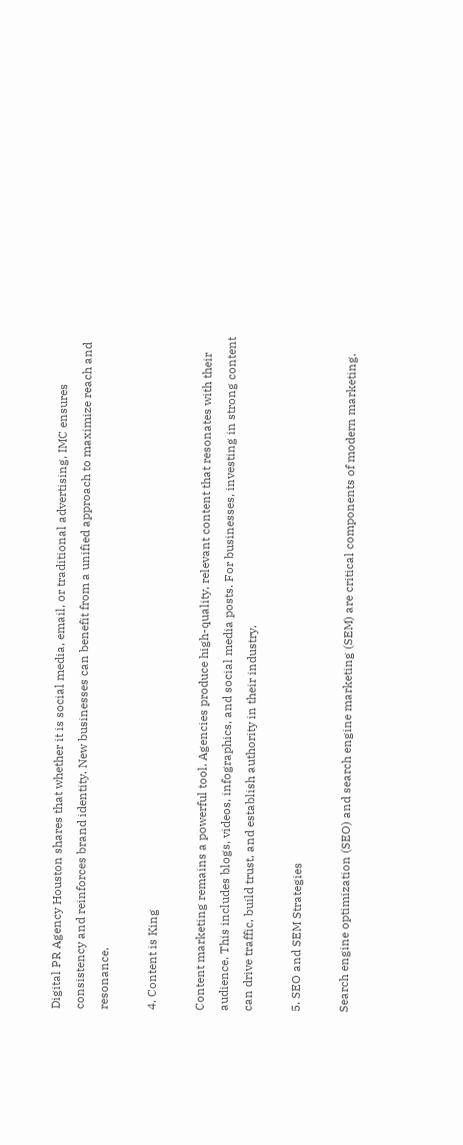Digital PR Agency Houston shares that whether it is social media, email, or traditional advertising, IMC ensures consistency and reinforces brand identity. New businesses can benefit from a unified approach to maximize reach and resonance.

4. Content is King

Content marketing remains a powerful tool. Agencies produce high-quality, relevant content that resonates with their audience. This includes blogs, videos, infographics, and social media posts. For businesses, investing in strong content can drive traffic, build trust, and establish authority in their industry.

5. SEO and SEM Strategies

Search engine optimization (SEO) and search engine marketing (SEM) are critical components of modern marketing.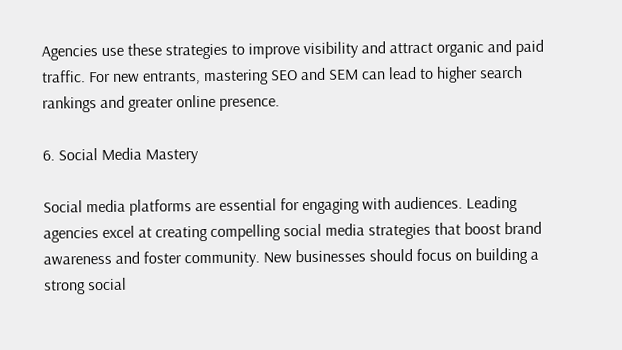Agencies use these strategies to improve visibility and attract organic and paid traffic. For new entrants, mastering SEO and SEM can lead to higher search rankings and greater online presence.

6. Social Media Mastery

Social media platforms are essential for engaging with audiences. Leading agencies excel at creating compelling social media strategies that boost brand awareness and foster community. New businesses should focus on building a strong social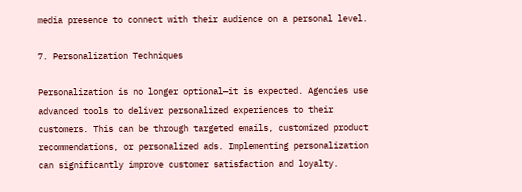media presence to connect with their audience on a personal level.

7. Personalization Techniques

Personalization is no longer optional—it is expected. Agencies use advanced tools to deliver personalized experiences to their customers. This can be through targeted emails, customized product recommendations, or personalized ads. Implementing personalization can significantly improve customer satisfaction and loyalty.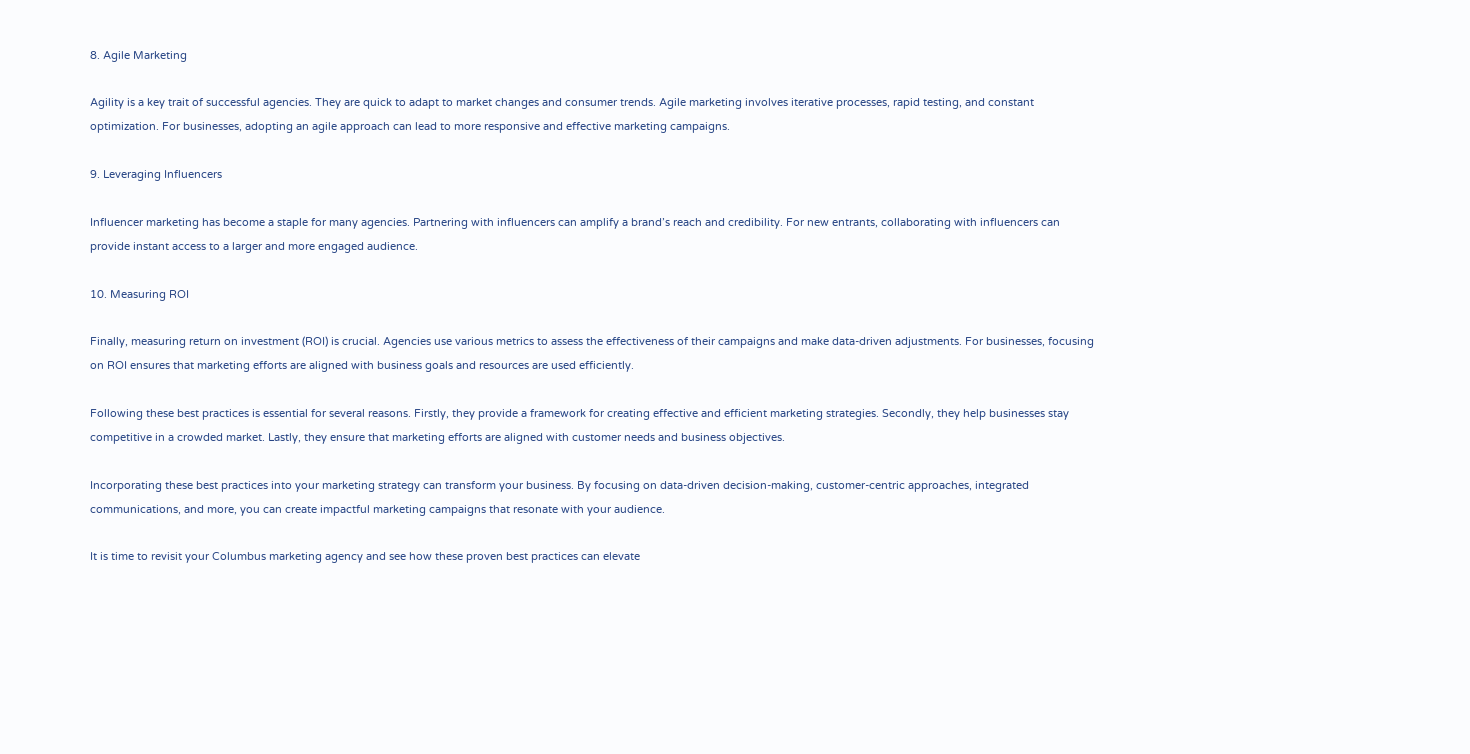8. Agile Marketing

Agility is a key trait of successful agencies. They are quick to adapt to market changes and consumer trends. Agile marketing involves iterative processes, rapid testing, and constant optimization. For businesses, adopting an agile approach can lead to more responsive and effective marketing campaigns.

9. Leveraging Influencers

Influencer marketing has become a staple for many agencies. Partnering with influencers can amplify a brand’s reach and credibility. For new entrants, collaborating with influencers can provide instant access to a larger and more engaged audience.

10. Measuring ROI

Finally, measuring return on investment (ROI) is crucial. Agencies use various metrics to assess the effectiveness of their campaigns and make data-driven adjustments. For businesses, focusing on ROI ensures that marketing efforts are aligned with business goals and resources are used efficiently.

Following these best practices is essential for several reasons. Firstly, they provide a framework for creating effective and efficient marketing strategies. Secondly, they help businesses stay competitive in a crowded market. Lastly, they ensure that marketing efforts are aligned with customer needs and business objectives.

Incorporating these best practices into your marketing strategy can transform your business. By focusing on data-driven decision-making, customer-centric approaches, integrated communications, and more, you can create impactful marketing campaigns that resonate with your audience.

It is time to revisit your Columbus marketing agency and see how these proven best practices can elevate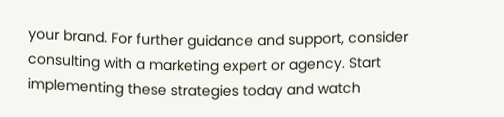your brand. For further guidance and support, consider consulting with a marketing expert or agency. Start implementing these strategies today and watch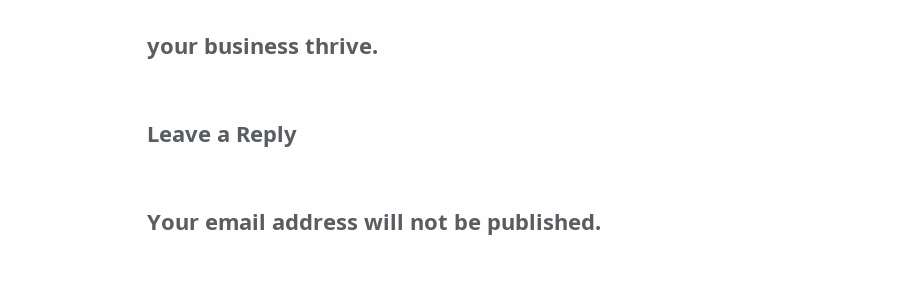your business thrive.

Leave a Reply

Your email address will not be published.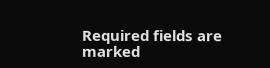Required fields are marked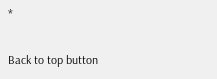*

Back to top button